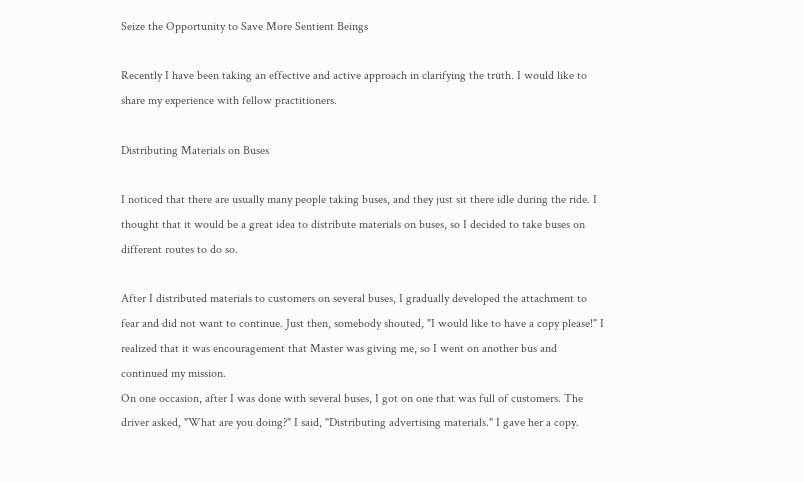Seize the Opportunity to Save More Sentient Beings

Recently I have been taking an effective and active approach in clarifying the truth. I would like to share my experience with fellow practitioners.

Distributing Materials on Buses

I noticed that there are usually many people taking buses, and they just sit there idle during the ride. I thought that it would be a great idea to distribute materials on buses, so I decided to take buses on different routes to do so.

After I distributed materials to customers on several buses, I gradually developed the attachment to fear and did not want to continue. Just then, somebody shouted, "I would like to have a copy please!" I realized that it was encouragement that Master was giving me, so I went on another bus and continued my mission.
On one occasion, after I was done with several buses, I got on one that was full of customers. The driver asked, "What are you doing?" I said, "Distributing advertising materials." I gave her a copy.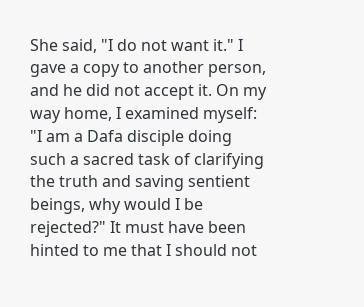She said, "I do not want it." I gave a copy to another person, and he did not accept it. On my way home, I examined myself: "I am a Dafa disciple doing such a sacred task of clarifying the truth and saving sentient beings, why would I be rejected?" It must have been hinted to me that I should not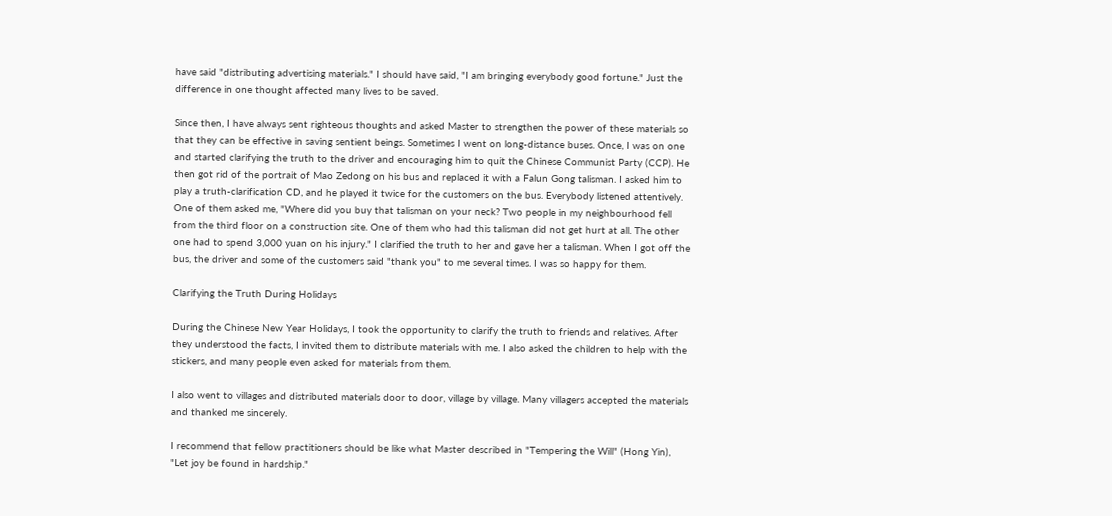have said "distributing advertising materials." I should have said, "I am bringing everybody good fortune." Just the difference in one thought affected many lives to be saved.

Since then, I have always sent righteous thoughts and asked Master to strengthen the power of these materials so that they can be effective in saving sentient beings. Sometimes I went on long-distance buses. Once, I was on one and started clarifying the truth to the driver and encouraging him to quit the Chinese Communist Party (CCP). He then got rid of the portrait of Mao Zedong on his bus and replaced it with a Falun Gong talisman. I asked him to play a truth-clarification CD, and he played it twice for the customers on the bus. Everybody listened attentively. One of them asked me, "Where did you buy that talisman on your neck? Two people in my neighbourhood fell from the third floor on a construction site. One of them who had this talisman did not get hurt at all. The other one had to spend 3,000 yuan on his injury." I clarified the truth to her and gave her a talisman. When I got off the bus, the driver and some of the customers said "thank you" to me several times. I was so happy for them.

Clarifying the Truth During Holidays

During the Chinese New Year Holidays, I took the opportunity to clarify the truth to friends and relatives. After they understood the facts, I invited them to distribute materials with me. I also asked the children to help with the stickers, and many people even asked for materials from them.

I also went to villages and distributed materials door to door, village by village. Many villagers accepted the materials and thanked me sincerely.

I recommend that fellow practitioners should be like what Master described in "Tempering the Will" (Hong Yin), "Let joy be found in hardship."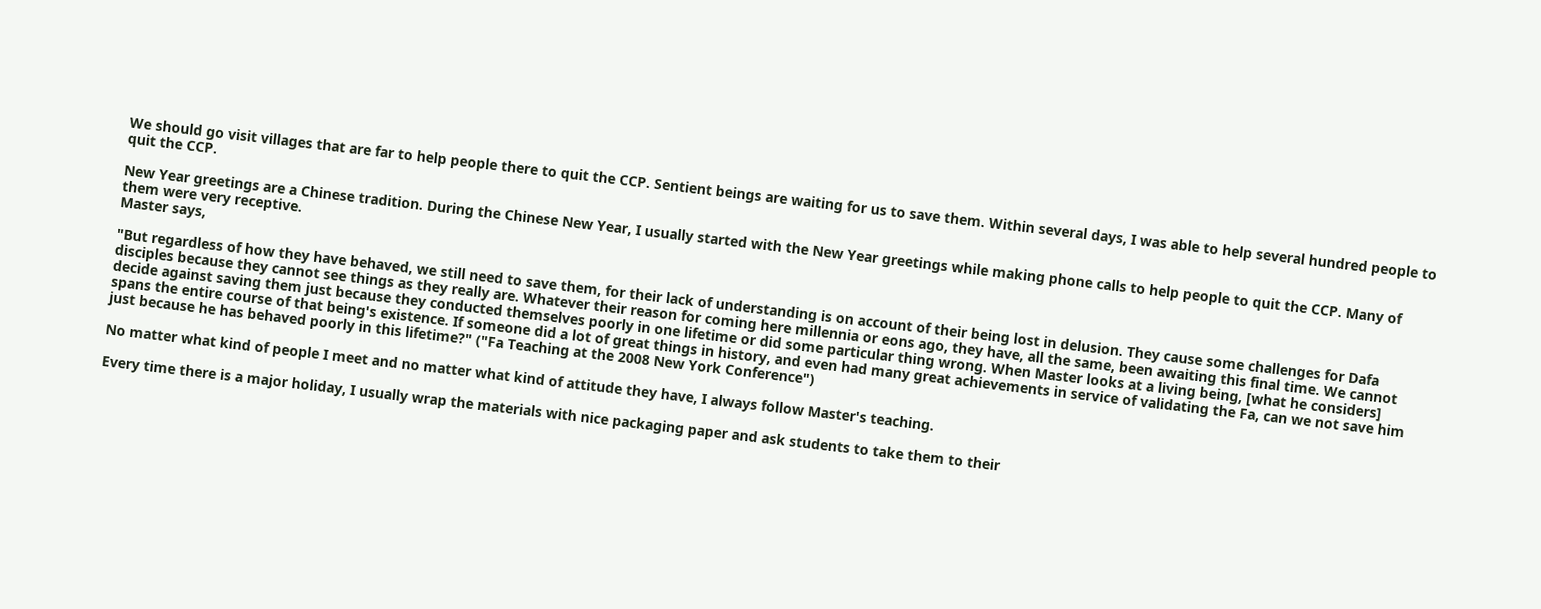We should go visit villages that are far to help people there to quit the CCP. Sentient beings are waiting for us to save them. Within several days, I was able to help several hundred people to quit the CCP.

New Year greetings are a Chinese tradition. During the Chinese New Year, I usually started with the New Year greetings while making phone calls to help people to quit the CCP. Many of them were very receptive.
Master says,

"But regardless of how they have behaved, we still need to save them, for their lack of understanding is on account of their being lost in delusion. They cause some challenges for Dafa disciples because they cannot see things as they really are. Whatever their reason for coming here millennia or eons ago, they have, all the same, been awaiting this final time. We cannot decide against saving them just because they conducted themselves poorly in one lifetime or did some particular thing wrong. When Master looks at a living being, [what he considers] spans the entire course of that being's existence. If someone did a lot of great things in history, and even had many great achievements in service of validating the Fa, can we not save him just because he has behaved poorly in this lifetime?" ("Fa Teaching at the 2008 New York Conference")

No matter what kind of people I meet and no matter what kind of attitude they have, I always follow Master's teaching.

Every time there is a major holiday, I usually wrap the materials with nice packaging paper and ask students to take them to their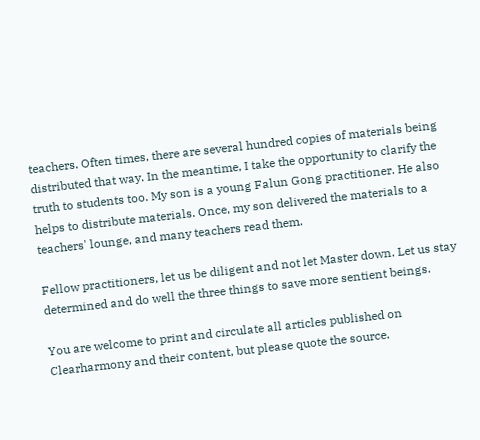teachers. Often times, there are several hundred copies of materials being distributed that way. In the meantime, I take the opportunity to clarify the truth to students too. My son is a young Falun Gong practitioner. He also helps to distribute materials. Once, my son delivered the materials to a teachers' lounge, and many teachers read them.

Fellow practitioners, let us be diligent and not let Master down. Let us stay determined and do well the three things to save more sentient beings.

You are welcome to print and circulate all articles published on Clearharmony and their content, but please quote the source.